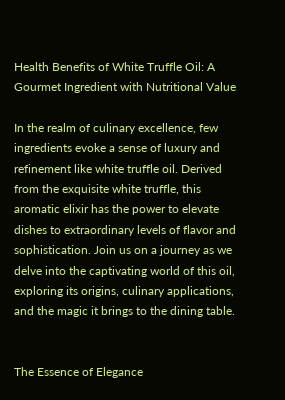Health Benefits of White Truffle Oil: A Gourmet Ingredient with Nutritional Value

In the realm of culinary excellence, few ingredients evoke a sense of luxury and refinement like white truffle oil. Derived from the exquisite white truffle, this aromatic elixir has the power to elevate dishes to extraordinary levels of flavor and sophistication. Join us on a journey as we delve into the captivating world of this oil, exploring its origins, culinary applications, and the magic it brings to the dining table.


The Essence of Elegance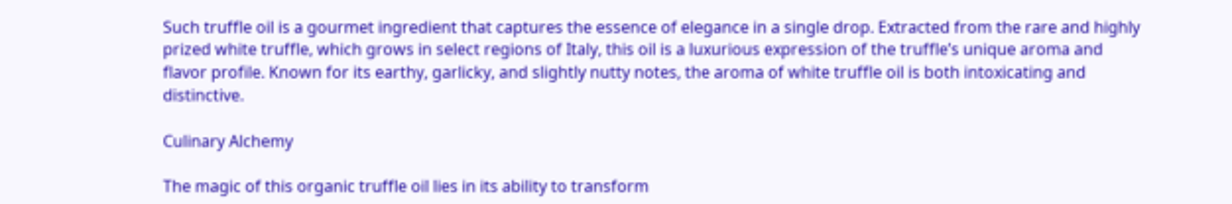Such truffle oil is a gourmet ingredient that captures the essence of elegance in a single drop. Extracted from the rare and highly prized white truffle, which grows in select regions of Italy, this oil is a luxurious expression of the truffle’s unique aroma and flavor profile. Known for its earthy, garlicky, and slightly nutty notes, the aroma of white truffle oil is both intoxicating and distinctive.

Culinary Alchemy

The magic of this organic truffle oil lies in its ability to transform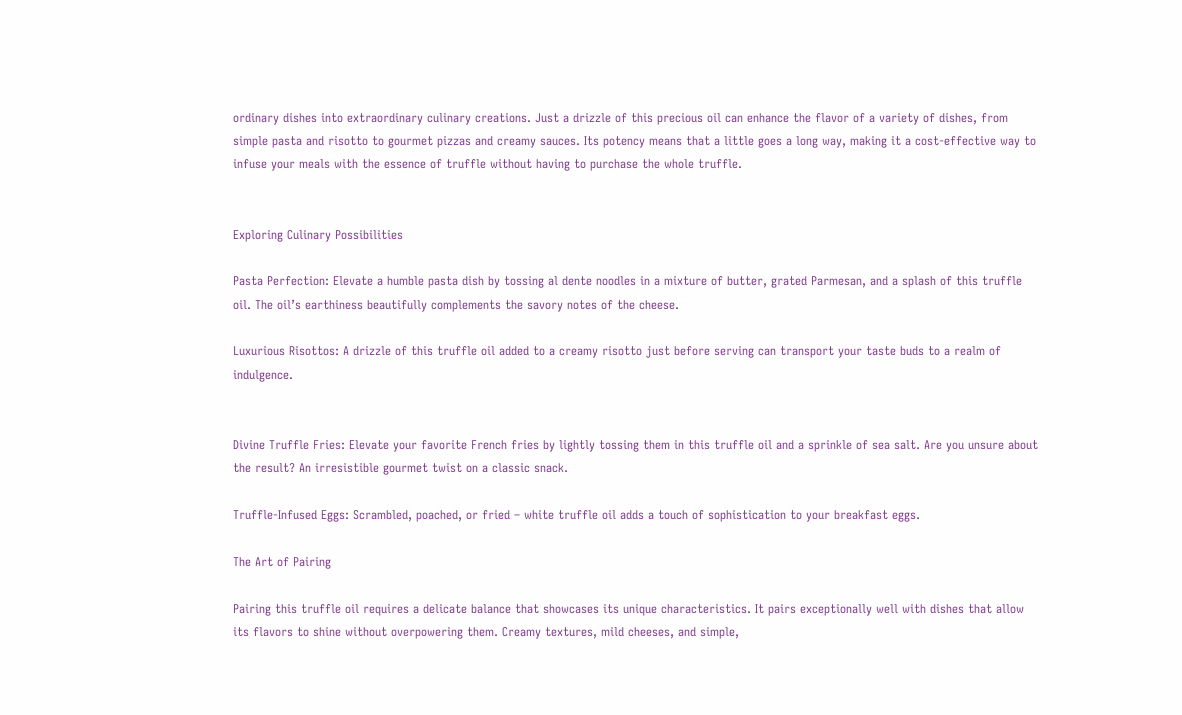ordinary dishes into extraordinary culinary creations. Just a drizzle of this precious oil can enhance the flavor of a variety of dishes, from simple pasta and risotto to gourmet pizzas and creamy sauces. Its potency means that a little goes a long way, making it a cost-effective way to infuse your meals with the essence of truffle without having to purchase the whole truffle.


Exploring Culinary Possibilities

Pasta Perfection: Elevate a humble pasta dish by tossing al dente noodles in a mixture of butter, grated Parmesan, and a splash of this truffle oil. The oil’s earthiness beautifully complements the savory notes of the cheese.

Luxurious Risottos: A drizzle of this truffle oil added to a creamy risotto just before serving can transport your taste buds to a realm of indulgence.


Divine Truffle Fries: Elevate your favorite French fries by lightly tossing them in this truffle oil and a sprinkle of sea salt. Are you unsure about the result? An irresistible gourmet twist on a classic snack.

Truffle-Infused Eggs: Scrambled, poached, or fried – white truffle oil adds a touch of sophistication to your breakfast eggs.

The Art of Pairing

Pairing this truffle oil requires a delicate balance that showcases its unique characteristics. It pairs exceptionally well with dishes that allow its flavors to shine without overpowering them. Creamy textures, mild cheeses, and simple,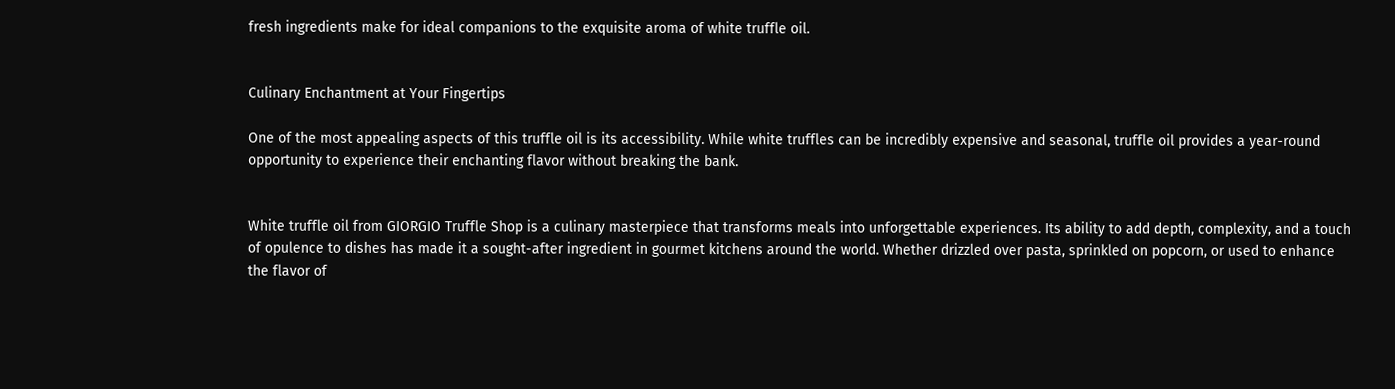fresh ingredients make for ideal companions to the exquisite aroma of white truffle oil.


Culinary Enchantment at Your Fingertips

One of the most appealing aspects of this truffle oil is its accessibility. While white truffles can be incredibly expensive and seasonal, truffle oil provides a year-round opportunity to experience their enchanting flavor without breaking the bank.


White truffle oil from GIORGIO Truffle Shop is a culinary masterpiece that transforms meals into unforgettable experiences. Its ability to add depth, complexity, and a touch of opulence to dishes has made it a sought-after ingredient in gourmet kitchens around the world. Whether drizzled over pasta, sprinkled on popcorn, or used to enhance the flavor of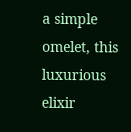a simple omelet, this luxurious elixir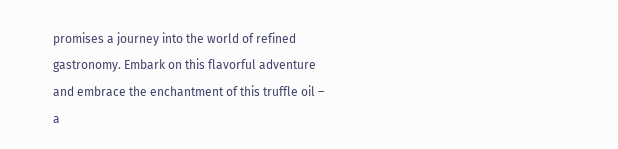promises a journey into the world of refined gastronomy. Embark on this flavorful adventure and embrace the enchantment of this truffle oil – a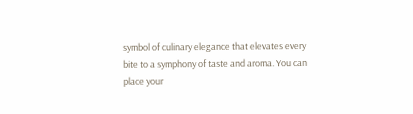symbol of culinary elegance that elevates every bite to a symphony of taste and aroma. You can place your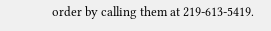order by calling them at 219-613-5419.